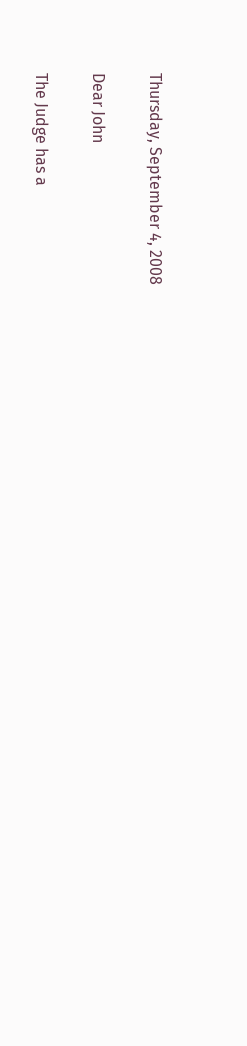Thursday, September 4, 2008

Dear John

The Judge has a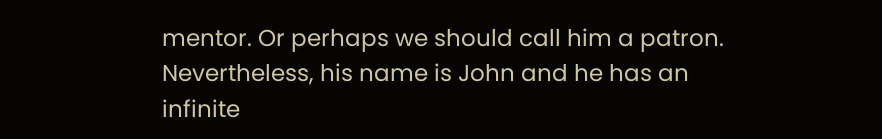mentor. Or perhaps we should call him a patron. Nevertheless, his name is John and he has an infinite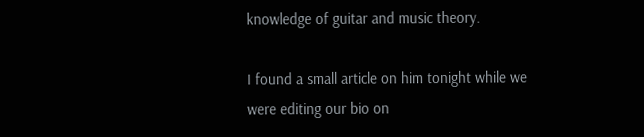knowledge of guitar and music theory.

I found a small article on him tonight while we were editing our bio on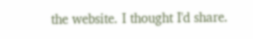the website. I thought I'd share.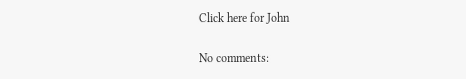Click here for John

No comments: